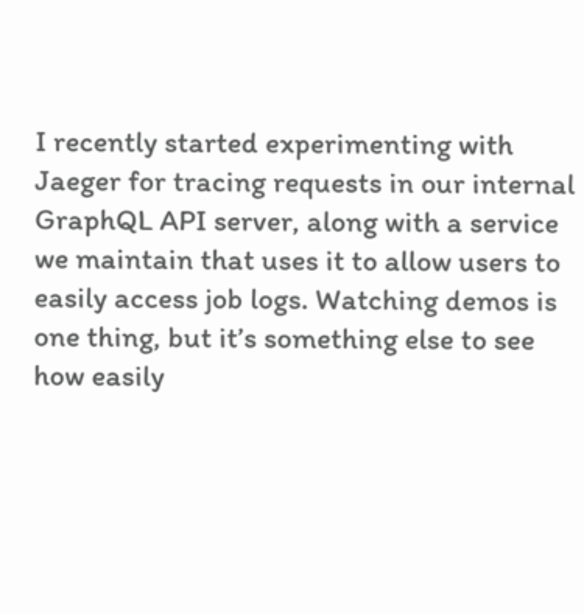I recently started experimenting with Jaeger for tracing requests in our internal GraphQL API server, along with a service we maintain that uses it to allow users to easily access job logs. Watching demos is one thing, but it’s something else to see how easily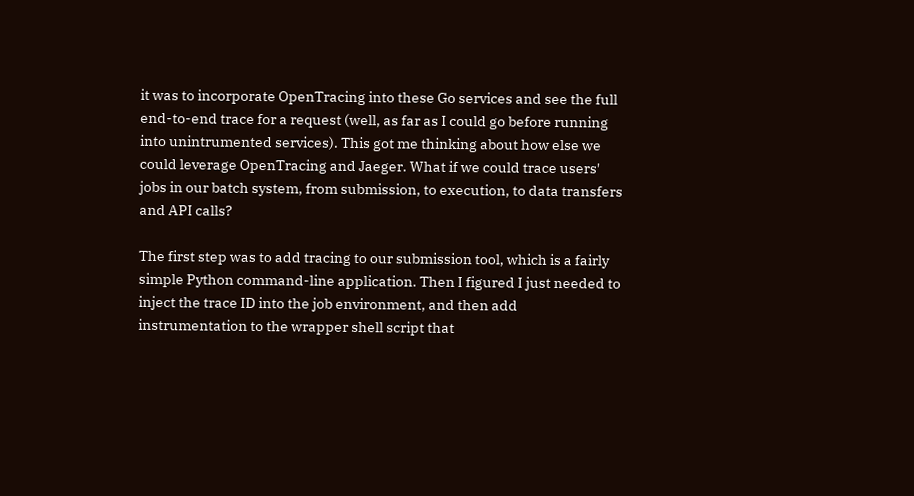it was to incorporate OpenTracing into these Go services and see the full end-to-end trace for a request (well, as far as I could go before running into unintrumented services). This got me thinking about how else we could leverage OpenTracing and Jaeger. What if we could trace users' jobs in our batch system, from submission, to execution, to data transfers and API calls?

The first step was to add tracing to our submission tool, which is a fairly simple Python command-line application. Then I figured I just needed to inject the trace ID into the job environment, and then add instrumentation to the wrapper shell script that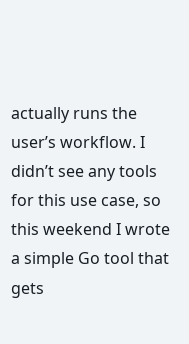actually runs the user’s workflow. I didn’t see any tools for this use case, so this weekend I wrote a simple Go tool that gets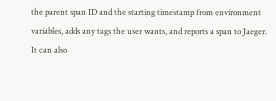the parent span ID and the starting timestamp from environment variables, adds any tags the user wants, and reports a span to Jaeger. It can also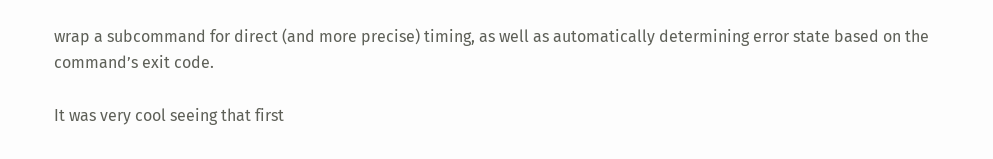wrap a subcommand for direct (and more precise) timing, as well as automatically determining error state based on the command’s exit code.

It was very cool seeing that first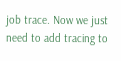job trace. Now we just need to add tracing to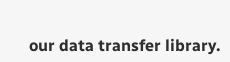our data transfer library.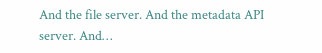And the file server. And the metadata API server. And…